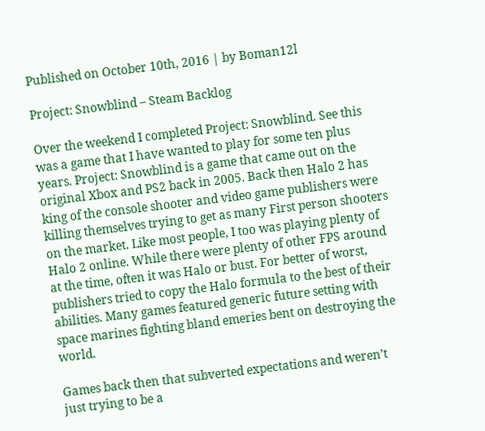Published on October 10th, 2016 | by Boman12l

Project: Snowblind – Steam Backlog

Over the weekend I completed Project: Snowblind. See this was a game that I have wanted to play for some ten plus years. Project: Snowblind is a game that came out on the original Xbox and PS2 back in 2005. Back then Halo 2 has king of the console shooter and video game publishers were killing themselves trying to get as many First person shooters on the market. Like most people, I too was playing plenty of Halo 2 online. While there were plenty of other FPS around at the time, often it was Halo or bust. For better of worst, publishers tried to copy the Halo formula to the best of their abilities. Many games featured generic future setting with space marines fighting bland emeries bent on destroying the world.

Games back then that subverted expectations and weren’t just trying to be a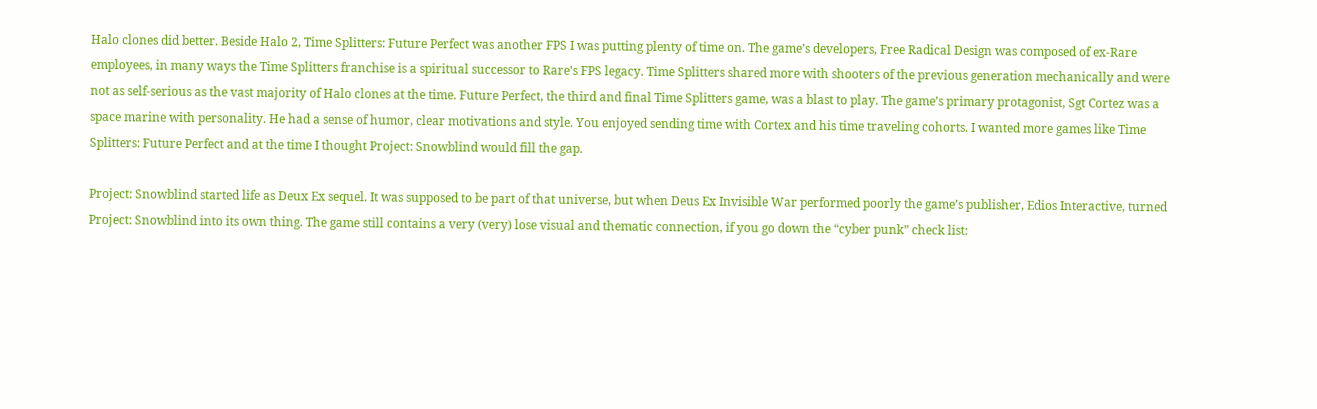Halo clones did better. Beside Halo 2, Time Splitters: Future Perfect was another FPS I was putting plenty of time on. The game’s developers, Free Radical Design was composed of ex-Rare employees, in many ways the Time Splitters franchise is a spiritual successor to Rare’s FPS legacy. Time Splitters shared more with shooters of the previous generation mechanically and were not as self-serious as the vast majority of Halo clones at the time. Future Perfect, the third and final Time Splitters game, was a blast to play. The game’s primary protagonist, Sgt Cortez was a space marine with personality. He had a sense of humor, clear motivations and style. You enjoyed sending time with Cortex and his time traveling cohorts. I wanted more games like Time Splitters: Future Perfect and at the time I thought Project: Snowblind would fill the gap.

Project: Snowblind started life as Deux Ex sequel. It was supposed to be part of that universe, but when Deus Ex Invisible War performed poorly the game’s publisher, Edios Interactive, turned Project: Snowblind into its own thing. The game still contains a very (very) lose visual and thematic connection, if you go down the “cyber punk” check list: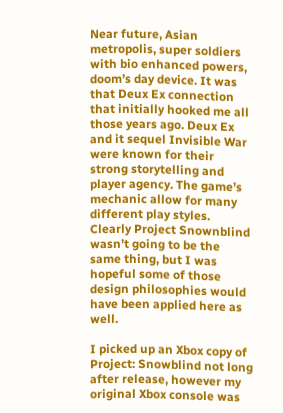Near future, Asian metropolis, super soldiers with bio enhanced powers, doom’s day device. It was that Deux Ex connection that initially hooked me all those years ago. Deux Ex and it sequel Invisible War were known for their strong storytelling and player agency. The game’s mechanic allow for many different play styles. Clearly Project Snownblind wasn’t going to be the same thing, but I was hopeful some of those design philosophies would have been applied here as well.

I picked up an Xbox copy of Project: Snowblind not long after release, however my original Xbox console was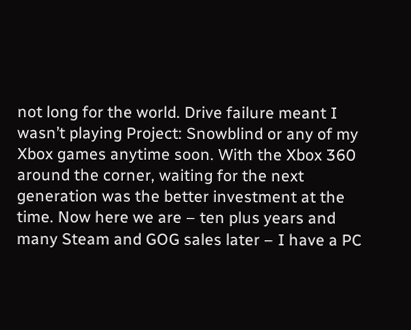not long for the world. Drive failure meant I wasn’t playing Project: Snowblind or any of my Xbox games anytime soon. With the Xbox 360 around the corner, waiting for the next generation was the better investment at the time. Now here we are – ten plus years and many Steam and GOG sales later – I have a PC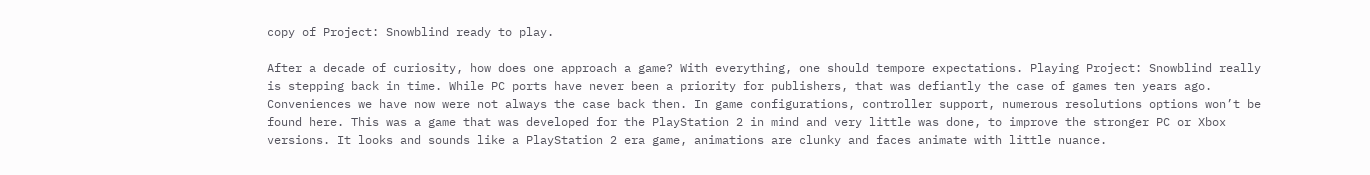copy of Project: Snowblind ready to play.

After a decade of curiosity, how does one approach a game? With everything, one should tempore expectations. Playing Project: Snowblind really is stepping back in time. While PC ports have never been a priority for publishers, that was defiantly the case of games ten years ago. Conveniences we have now were not always the case back then. In game configurations, controller support, numerous resolutions options won’t be found here. This was a game that was developed for the PlayStation 2 in mind and very little was done, to improve the stronger PC or Xbox versions. It looks and sounds like a PlayStation 2 era game, animations are clunky and faces animate with little nuance.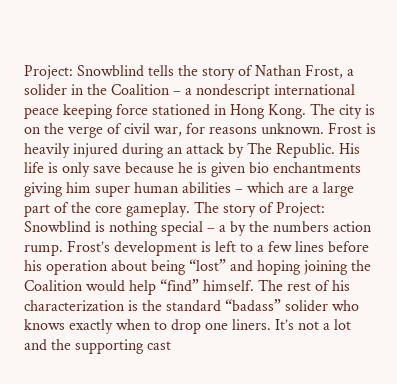Project: Snowblind tells the story of Nathan Frost, a solider in the Coalition – a nondescript international peace keeping force stationed in Hong Kong. The city is on the verge of civil war, for reasons unknown. Frost is heavily injured during an attack by The Republic. His life is only save because he is given bio enchantments giving him super human abilities – which are a large part of the core gameplay. The story of Project: Snowblind is nothing special – a by the numbers action rump. Frost’s development is left to a few lines before his operation about being “lost” and hoping joining the Coalition would help “find” himself. The rest of his characterization is the standard “badass” solider who knows exactly when to drop one liners. It’s not a lot and the supporting cast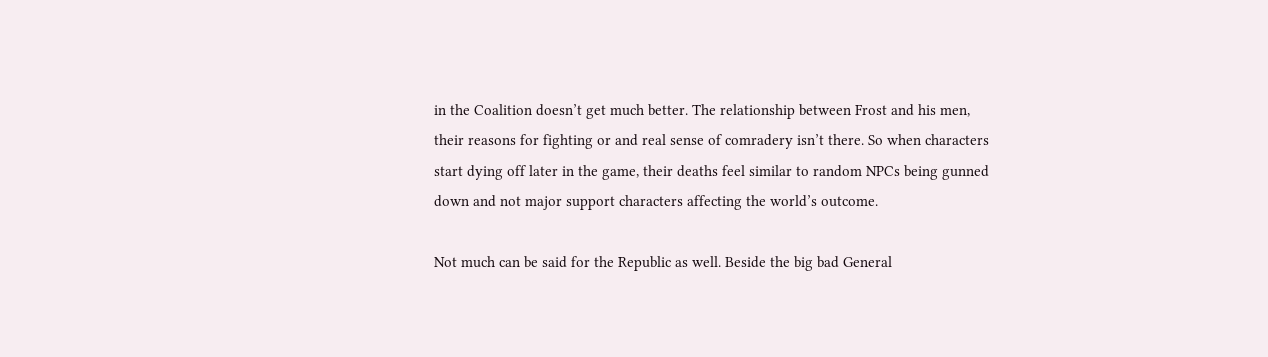in the Coalition doesn’t get much better. The relationship between Frost and his men, their reasons for fighting or and real sense of comradery isn’t there. So when characters start dying off later in the game, their deaths feel similar to random NPCs being gunned down and not major support characters affecting the world’s outcome.

Not much can be said for the Republic as well. Beside the big bad General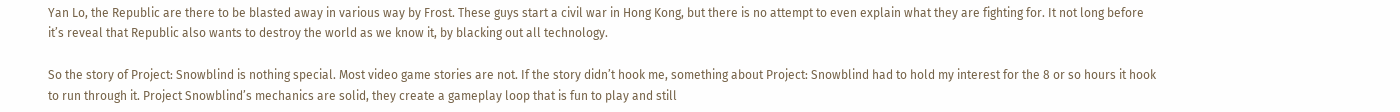Yan Lo, the Republic are there to be blasted away in various way by Frost. These guys start a civil war in Hong Kong, but there is no attempt to even explain what they are fighting for. It not long before it’s reveal that Republic also wants to destroy the world as we know it, by blacking out all technology.

So the story of Project: Snowblind is nothing special. Most video game stories are not. If the story didn’t hook me, something about Project: Snowblind had to hold my interest for the 8 or so hours it hook to run through it. Project Snowblind’s mechanics are solid, they create a gameplay loop that is fun to play and still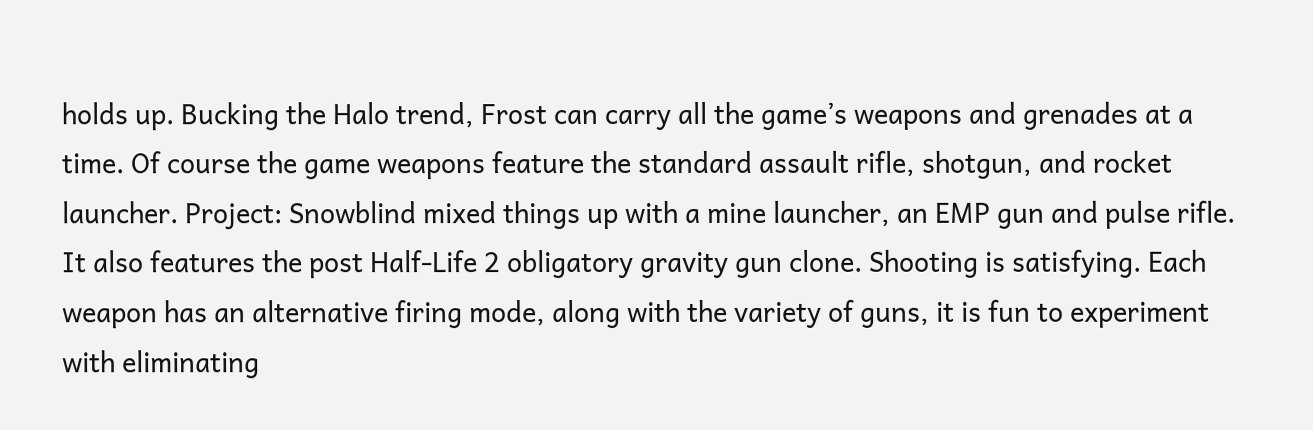holds up. Bucking the Halo trend, Frost can carry all the game’s weapons and grenades at a time. Of course the game weapons feature the standard assault rifle, shotgun, and rocket launcher. Project: Snowblind mixed things up with a mine launcher, an EMP gun and pulse rifle. It also features the post Half-Life 2 obligatory gravity gun clone. Shooting is satisfying. Each weapon has an alternative firing mode, along with the variety of guns, it is fun to experiment with eliminating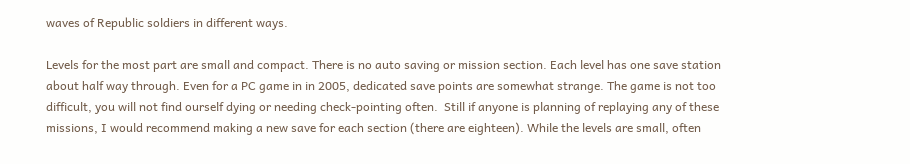waves of Republic soldiers in different ways.

Levels for the most part are small and compact. There is no auto saving or mission section. Each level has one save station about half way through. Even for a PC game in in 2005, dedicated save points are somewhat strange. The game is not too difficult, you will not find ourself dying or needing check-pointing often.  Still if anyone is planning of replaying any of these missions, I would recommend making a new save for each section (there are eighteen). While the levels are small, often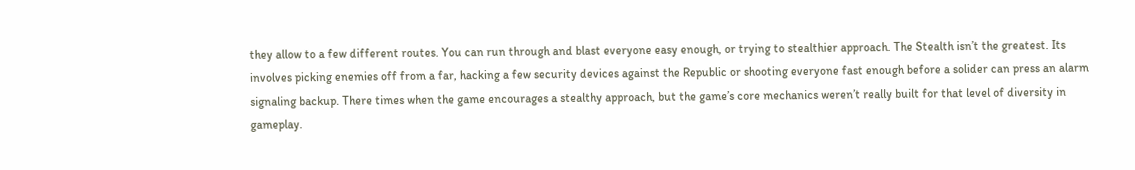they allow to a few different routes. You can run through and blast everyone easy enough, or trying to stealthier approach. The Stealth isn’t the greatest. Its involves picking enemies off from a far, hacking a few security devices against the Republic or shooting everyone fast enough before a solider can press an alarm signaling backup. There times when the game encourages a stealthy approach, but the game’s core mechanics weren’t really built for that level of diversity in gameplay.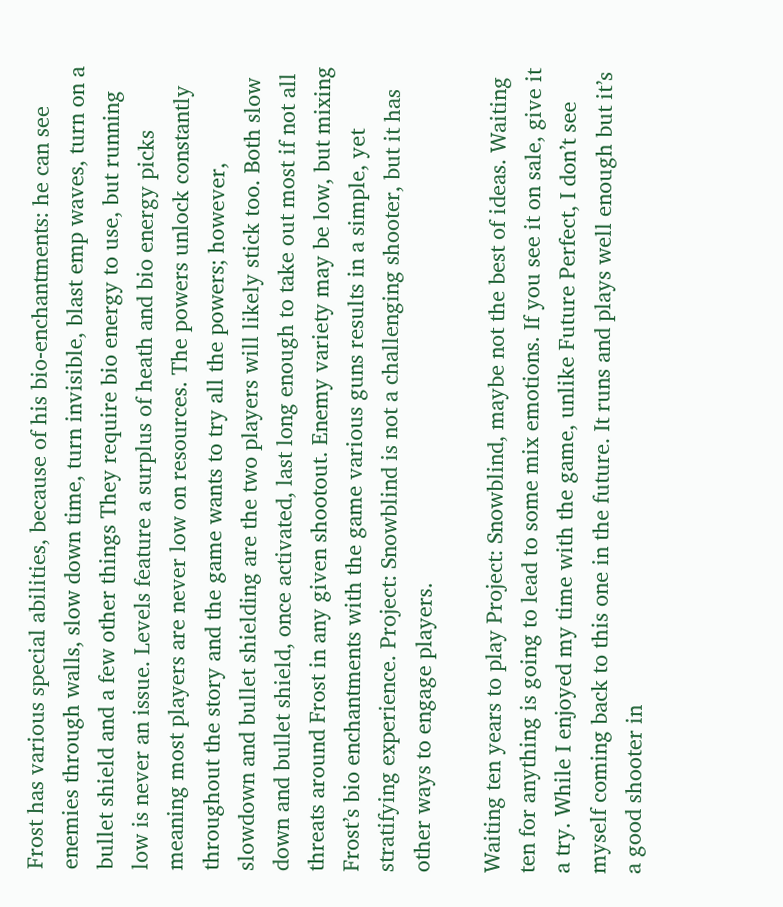Frost has various special abilities, because of his bio-enchantments: he can see enemies through walls, slow down time, turn invisible, blast emp waves, turn on a bullet shield and a few other things They require bio energy to use, but running low is never an issue. Levels feature a surplus of heath and bio energy picks meaning most players are never low on resources. The powers unlock constantly throughout the story and the game wants to try all the powers; however, slowdown and bullet shielding are the two players will likely stick too. Both slow down and bullet shield, once activated, last long enough to take out most if not all threats around Frost in any given shootout. Enemy variety may be low, but mixing Frost’s bio enchantments with the game various guns results in a simple, yet stratifying experience. Project: Snowblind is not a challenging shooter, but it has other ways to engage players.

Waiting ten years to play Project: Snowblind, maybe not the best of ideas. Waiting ten for anything is going to lead to some mix emotions. If you see it on sale, give it a try. While I enjoyed my time with the game, unlike Future Perfect, I don’t see myself coming back to this one in the future. It runs and plays well enough but it’s a good shooter in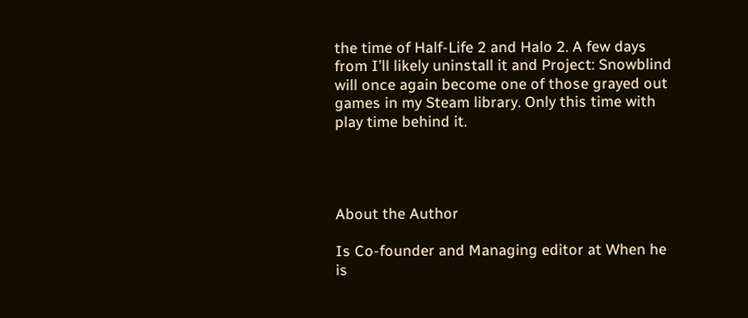the time of Half-Life 2 and Halo 2. A few days from I’ll likely uninstall it and Project: Snowblind will once again become one of those grayed out games in my Steam library. Only this time with play time behind it.




About the Author

Is Co-founder and Managing editor at When he is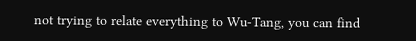not trying to relate everything to Wu-Tang, you can find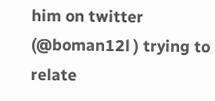him on twitter (@boman12l ) trying to relate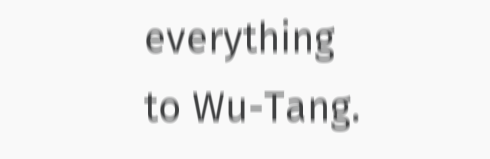everything to Wu-Tang.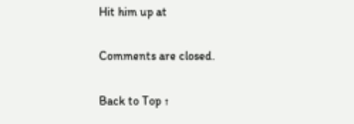Hit him up at

Comments are closed.

Back to Top ↑